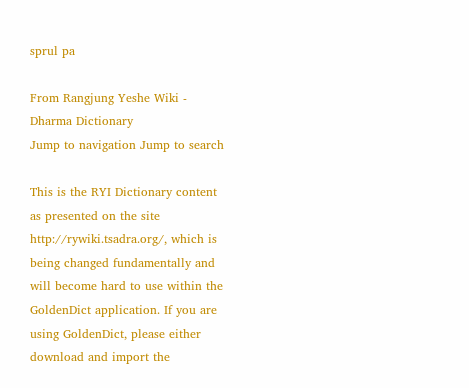sprul pa

From Rangjung Yeshe Wiki - Dharma Dictionary
Jump to navigation Jump to search

This is the RYI Dictionary content as presented on the site http://rywiki.tsadra.org/, which is being changed fundamentally and will become hard to use within the GoldenDict application. If you are using GoldenDict, please either download and import the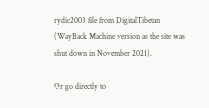rydic2003 file from DigitalTibetan (WayBack Machine version as the site was shut down in November 2021).

Or go directly to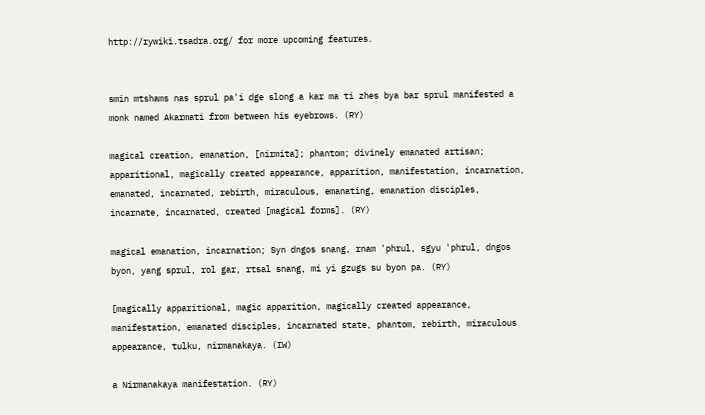http://rywiki.tsadra.org/ for more upcoming features.


smin mtshams nas sprul pa'i dge slong a kar ma ti zhes bya bar sprul manifested a monk named Akarmati from between his eyebrows. (RY)

magical creation, emanation, [nirmita]; phantom; divinely emanated artisan; apparitional, magically created appearance, apparition, manifestation, incarnation, emanated, incarnated, rebirth, miraculous, emanating, emanation disciples, incarnate, incarnated, created [magical forms]. (RY)

magical emanation, incarnation; Syn dngos snang, rnam 'phrul, sgyu 'phrul, dngos byon, yang sprul, rol gar, rtsal snang, mi yi gzugs su byon pa. (RY)

[magically apparitional, magic apparition, magically created appearance, manifestation, emanated disciples, incarnated state, phantom, rebirth, miraculous appearance, tulku, nirmanakaya. (IW)

a Nirmanakaya manifestation. (RY)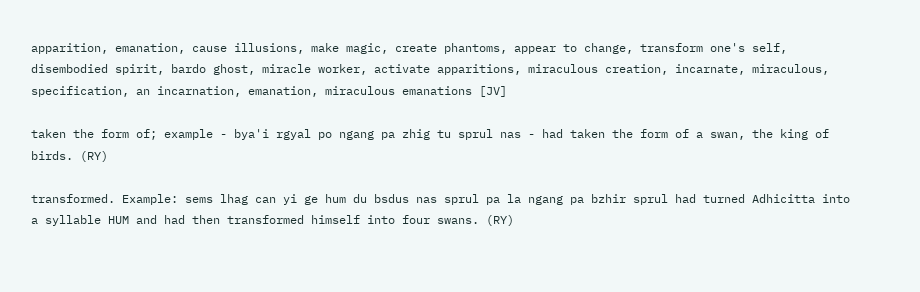apparition, emanation, cause illusions, make magic, create phantoms, appear to change, transform one's self, disembodied spirit, bardo ghost, miracle worker, activate apparitions, miraculous creation, incarnate, miraculous, specification, an incarnation, emanation, miraculous emanations [JV]

taken the form of; example - bya'i rgyal po ngang pa zhig tu sprul nas - had taken the form of a swan, the king of birds. (RY)

transformed. Example: sems lhag can yi ge hum du bsdus nas sprul pa la ngang pa bzhir sprul had turned Adhicitta into a syllable HUM and had then transformed himself into four swans. (RY)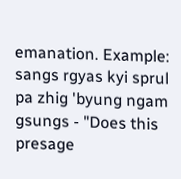emanation. Example: sangs rgyas kyi sprul pa zhig 'byung ngam gsungs - "Does this presage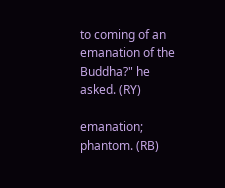to coming of an emanation of the Buddha?" he asked. (RY)

emanation; phantom. (RB)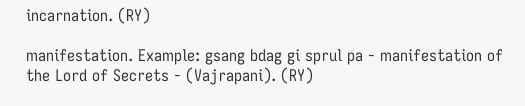incarnation. (RY)

manifestation. Example: gsang bdag gi sprul pa - manifestation of the Lord of Secrets - (Vajrapani). (RY)